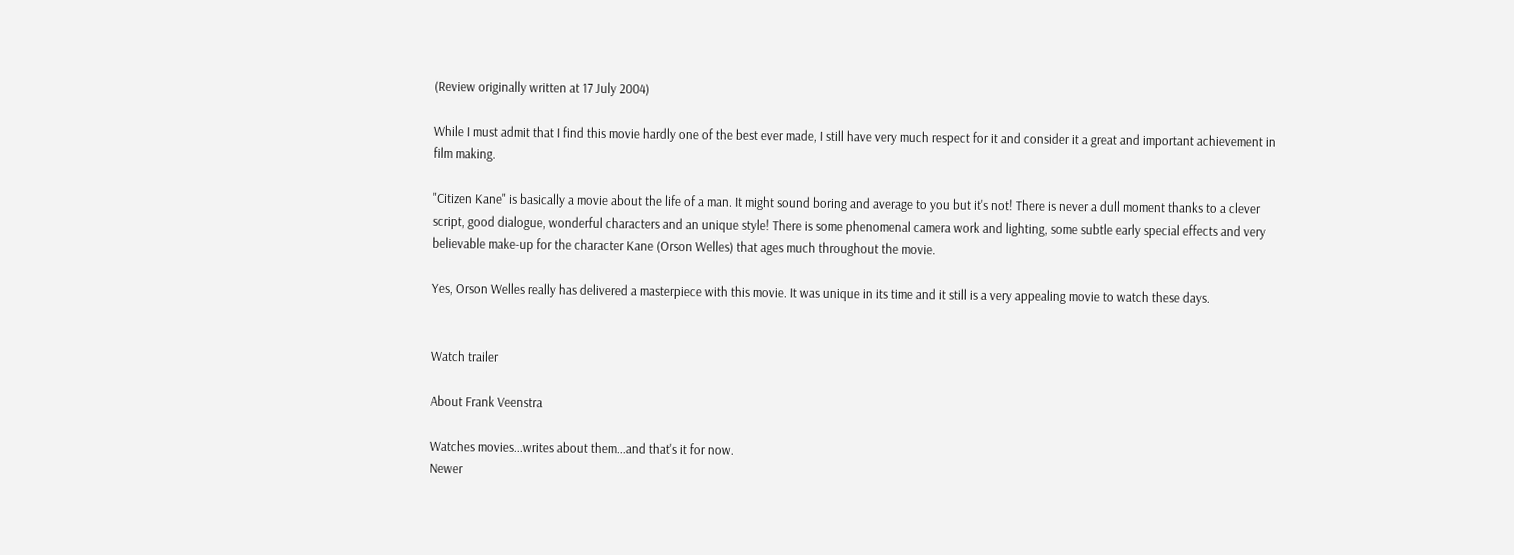(Review originally written at 17 July 2004)

While I must admit that I find this movie hardly one of the best ever made, I still have very much respect for it and consider it a great and important achievement in film making.

"Citizen Kane" is basically a movie about the life of a man. It might sound boring and average to you but it's not! There is never a dull moment thanks to a clever script, good dialogue, wonderful characters and an unique style! There is some phenomenal camera work and lighting, some subtle early special effects and very believable make-up for the character Kane (Orson Welles) that ages much throughout the movie.

Yes, Orson Welles really has delivered a masterpiece with this movie. It was unique in its time and it still is a very appealing movie to watch these days.


Watch trailer

About Frank Veenstra

Watches movies...writes about them...and that's it for now.
Newer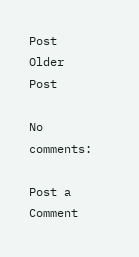Post
Older Post

No comments:

Post a Comment